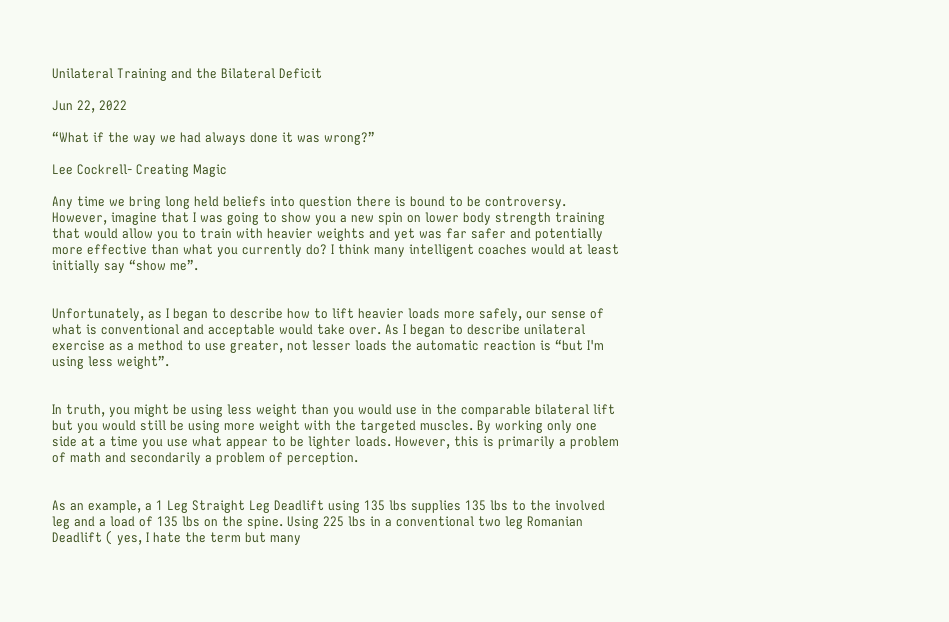Unilateral Training and the Bilateral Deficit

Jun 22, 2022

“What if the way we had always done it was wrong?”

Lee Cockrell- Creating Magic

Any time we bring long held beliefs into question there is bound to be controversy. However, imagine that I was going to show you a new spin on lower body strength training that would allow you to train with heavier weights and yet was far safer and potentially more effective than what you currently do? I think many intelligent coaches would at least initially say “show me”.


Unfortunately, as I began to describe how to lift heavier loads more safely, our sense of what is conventional and acceptable would take over. As I began to describe unilateral exercise as a method to use greater, not lesser loads the automatic reaction is “but I'm using less weight”.


In truth, you might be using less weight than you would use in the comparable bilateral lift but you would still be using more weight with the targeted muscles. By working only one side at a time you use what appear to be lighter loads. However, this is primarily a problem of math and secondarily a problem of perception.


As an example, a 1 Leg Straight Leg Deadlift using 135 lbs supplies 135 lbs to the involved leg and a load of 135 lbs on the spine. Using 225 lbs in a conventional two leg Romanian Deadlift ( yes, I hate the term but many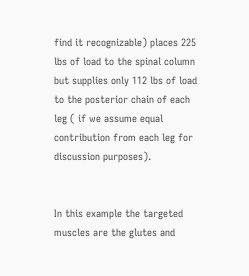find it recognizable) places 225 lbs of load to the spinal column but supplies only 112 lbs of load to the posterior chain of each leg ( if we assume equal contribution from each leg for discussion purposes).


In this example the targeted muscles are the glutes and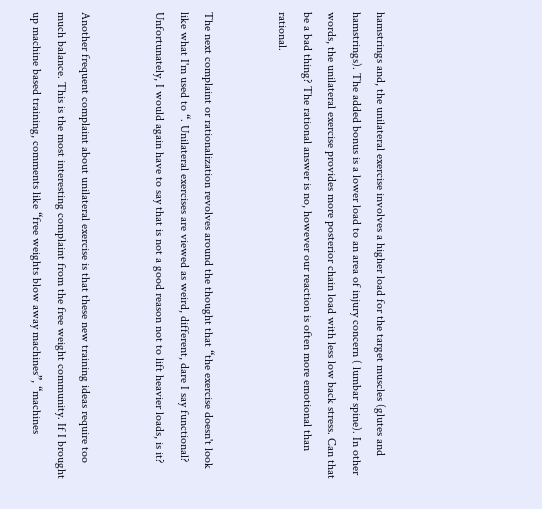hamstrings and, the unilateral exercise involves a higher load for the target muscles (glutes and hamstrings). The added bonus is a lower load to an area of injury concern ( lumbar spine). In other words, the unilateral exercise provides more posterior chain load with less low back stress. Can that be a bad thing? The rational answer is no, however our reaction is often more emotional than rational.


The next complaint or rationalization revolves around the thought that “the exercise doesn't look like what I'm used to “. Unilateral exercises are viewed as weird, different, dare I say functional? Unfortunately, I would again have to say that is not a good reason not to lift heavier loads, is it?


Another frequent complaint about unilateral exercise is that these new training ideas require too much balance. This is the most interesting complaint from the free weight community. If I brought up machine based training, comments like “free weights blow away machines”, “machines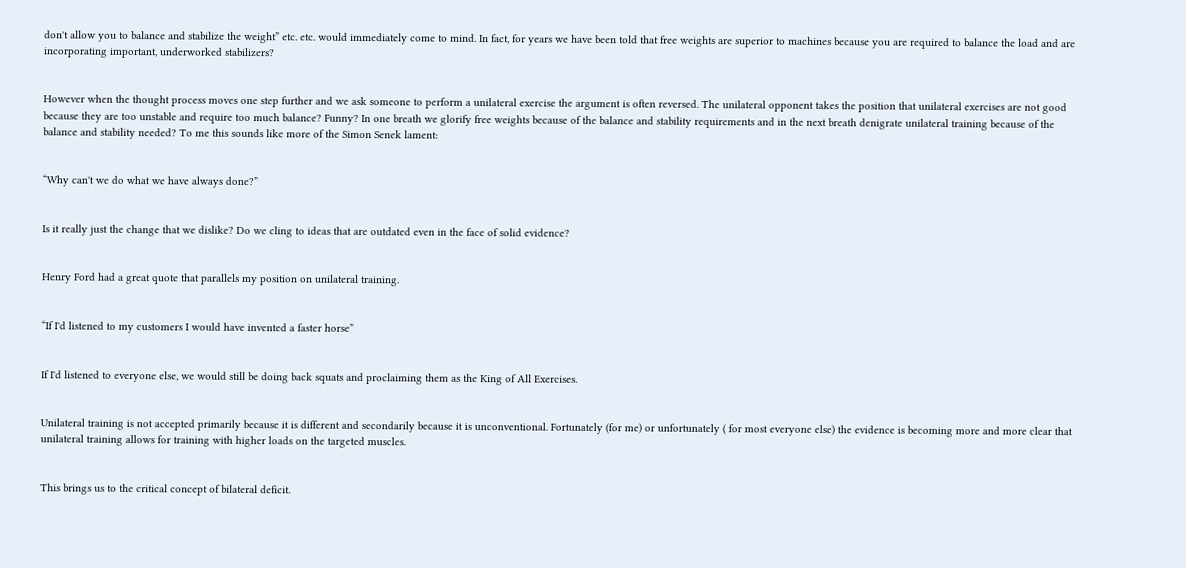don't allow you to balance and stabilize the weight” etc. etc. would immediately come to mind. In fact, for years we have been told that free weights are superior to machines because you are required to balance the load and are incorporating important, underworked stabilizers?


However when the thought process moves one step further and we ask someone to perform a unilateral exercise the argument is often reversed. The unilateral opponent takes the position that unilateral exercises are not good because they are too unstable and require too much balance? Funny? In one breath we glorify free weights because of the balance and stability requirements and in the next breath denigrate unilateral training because of the balance and stability needed? To me this sounds like more of the Simon Senek lament:


“Why can't we do what we have always done?”


Is it really just the change that we dislike? Do we cling to ideas that are outdated even in the face of solid evidence?


Henry Ford had a great quote that parallels my position on unilateral training.


“If I'd listened to my customers I would have invented a faster horse”


If I'd listened to everyone else, we would still be doing back squats and proclaiming them as the King of All Exercises.


Unilateral training is not accepted primarily because it is different and secondarily because it is unconventional. Fortunately (for me) or unfortunately ( for most everyone else) the evidence is becoming more and more clear that unilateral training allows for training with higher loads on the targeted muscles.


This brings us to the critical concept of bilateral deficit.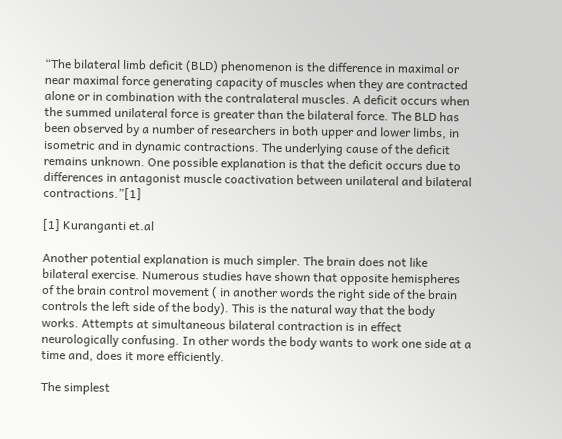“The bilateral limb deficit (BLD) phenomenon is the difference in maximal or near maximal force generating capacity of muscles when they are contracted alone or in combination with the contralateral muscles. A deficit occurs when the summed unilateral force is greater than the bilateral force. The BLD has been observed by a number of researchers in both upper and lower limbs, in isometric and in dynamic contractions. The underlying cause of the deficit remains unknown. One possible explanation is that the deficit occurs due to differences in antagonist muscle coactivation between unilateral and bilateral contractions.”[1]

[1] Kuranganti et.al

Another potential explanation is much simpler. The brain does not like bilateral exercise. Numerous studies have shown that opposite hemispheres of the brain control movement ( in another words the right side of the brain controls the left side of the body). This is the natural way that the body works. Attempts at simultaneous bilateral contraction is in effect neurologically confusing. In other words the body wants to work one side at a time and, does it more efficiently.

The simplest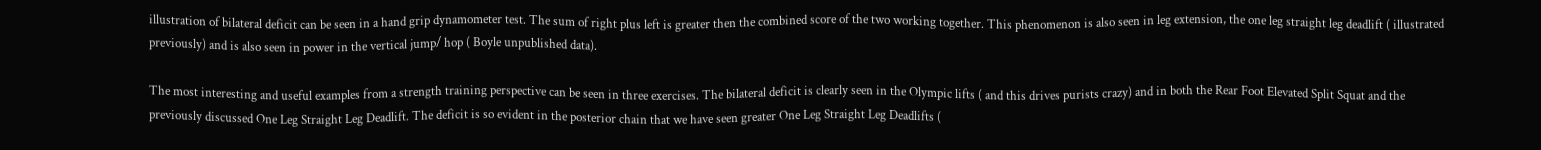illustration of bilateral deficit can be seen in a hand grip dynamometer test. The sum of right plus left is greater then the combined score of the two working together. This phenomenon is also seen in leg extension, the one leg straight leg deadlift ( illustrated previously) and is also seen in power in the vertical jump/ hop ( Boyle unpublished data).

The most interesting and useful examples from a strength training perspective can be seen in three exercises. The bilateral deficit is clearly seen in the Olympic lifts ( and this drives purists crazy) and in both the Rear Foot Elevated Split Squat and the previously discussed One Leg Straight Leg Deadlift. The deficit is so evident in the posterior chain that we have seen greater One Leg Straight Leg Deadlifts (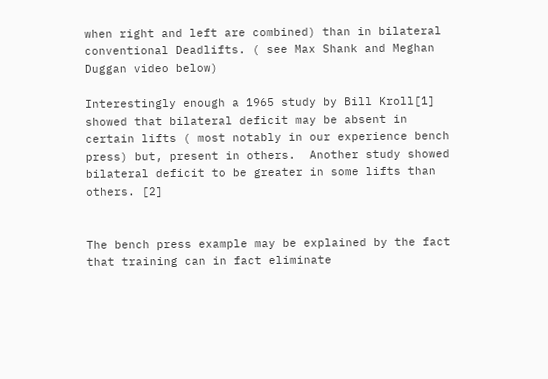when right and left are combined) than in bilateral conventional Deadlifts. ( see Max Shank and Meghan Duggan video below)

Interestingly enough a 1965 study by Bill Kroll[1] showed that bilateral deficit may be absent in certain lifts ( most notably in our experience bench press) but, present in others.  Another study showed bilateral deficit to be greater in some lifts than others. [2]


The bench press example may be explained by the fact that training can in fact eliminate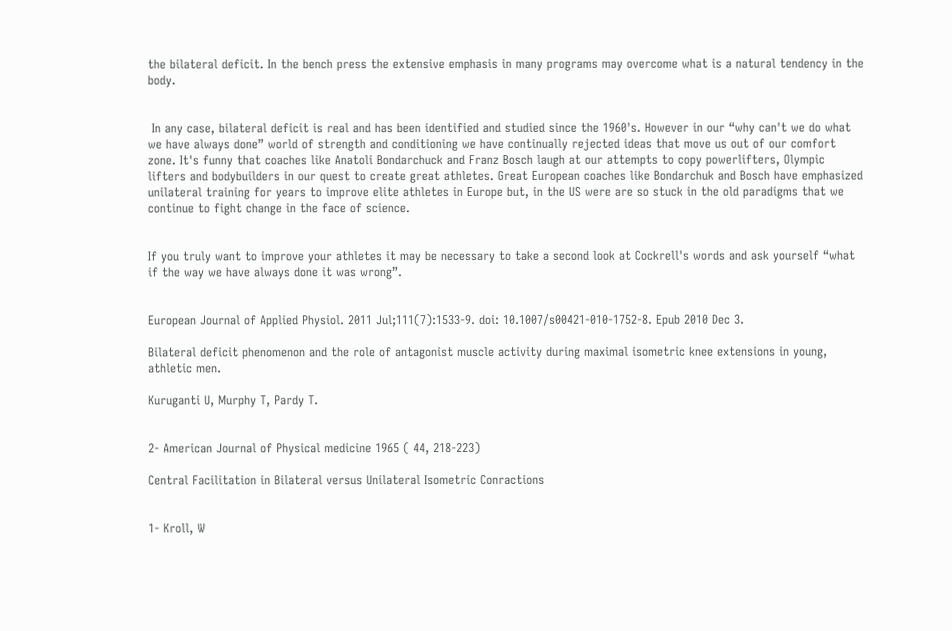the bilateral deficit. In the bench press the extensive emphasis in many programs may overcome what is a natural tendency in the body.


 In any case, bilateral deficit is real and has been identified and studied since the 1960's. However in our “why can't we do what we have always done” world of strength and conditioning we have continually rejected ideas that move us out of our comfort zone. It's funny that coaches like Anatoli Bondarchuck and Franz Bosch laugh at our attempts to copy powerlifters, Olympic lifters and bodybuilders in our quest to create great athletes. Great European coaches like Bondarchuk and Bosch have emphasized unilateral training for years to improve elite athletes in Europe but, in the US were are so stuck in the old paradigms that we continue to fight change in the face of science.


If you truly want to improve your athletes it may be necessary to take a second look at Cockrell's words and ask yourself “what if the way we have always done it was wrong”.


European Journal of Applied Physiol. 2011 Jul;111(7):1533-9. doi: 10.1007/s00421-010-1752-8. Epub 2010 Dec 3.

Bilateral deficit phenomenon and the role of antagonist muscle activity during maximal isometric knee extensions in young, athletic men.

Kuruganti U, Murphy T, Pardy T.


2- American Journal of Physical medicine 1965 ( 44, 218-223)

Central Facilitation in Bilateral versus Unilateral Isometric Conractions


1- Kroll, W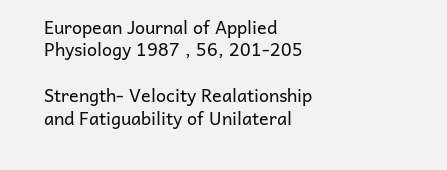European Journal of Applied Physiology 1987 , 56, 201-205

Strength- Velocity Realationship and Fatiguability of Unilateral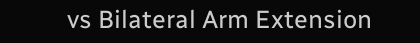vs Bilateral Arm Extension